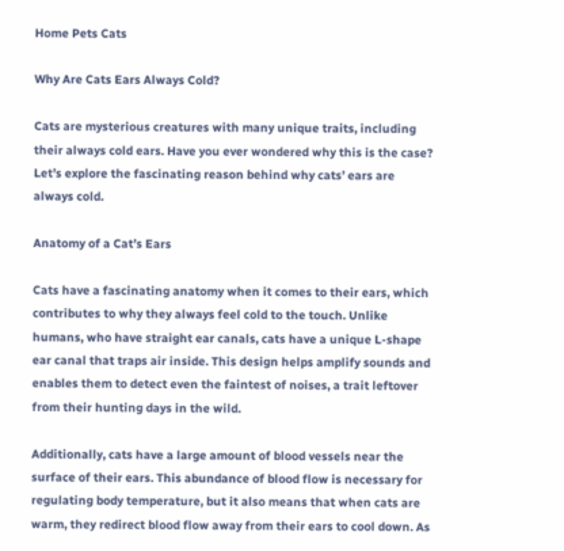Home Pets Cats

Why Are Cats Ears Always Cold?

Cats are mysterious creatures with many unique traits, including their always cold ears. Have you ever wondered why this is the case? Let’s explore the fascinating reason behind why cats’ ears are always cold.

Anatomy of a Cat’s Ears

Cats have a fascinating anatomy when it comes to their ears, which contributes to why they always feel cold to the touch. Unlike humans, who have straight ear canals, cats have a unique L-shape ear canal that traps air inside. This design helps amplify sounds and enables them to detect even the faintest of noises, a trait leftover from their hunting days in the wild.

Additionally, cats have a large amount of blood vessels near the surface of their ears. This abundance of blood flow is necessary for regulating body temperature, but it also means that when cats are warm, they redirect blood flow away from their ears to cool down. As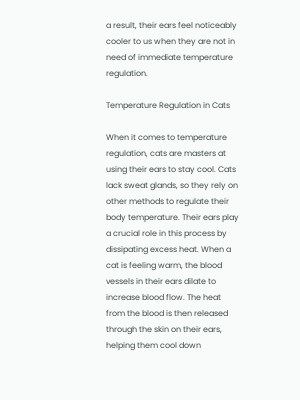a result, their ears feel noticeably cooler to us when they are not in need of immediate temperature regulation.

Temperature Regulation in Cats

When it comes to temperature regulation, cats are masters at using their ears to stay cool. Cats lack sweat glands, so they rely on other methods to regulate their body temperature. Their ears play a crucial role in this process by dissipating excess heat. When a cat is feeling warm, the blood vessels in their ears dilate to increase blood flow. The heat from the blood is then released through the skin on their ears, helping them cool down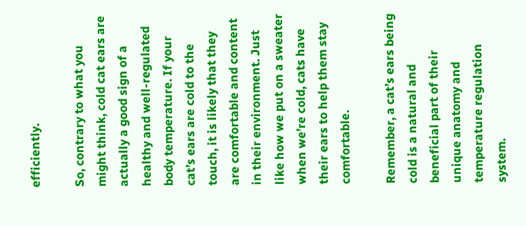efficiently.

So, contrary to what you might think, cold cat ears are actually a good sign of a healthy and well-regulated body temperature. If your cat’s ears are cold to the touch, it is likely that they are comfortable and content in their environment. Just like how we put on a sweater when we’re cold, cats have their ears to help them stay comfortable.

Remember, a cat’s ears being cold is a natural and beneficial part of their unique anatomy and temperature regulation system.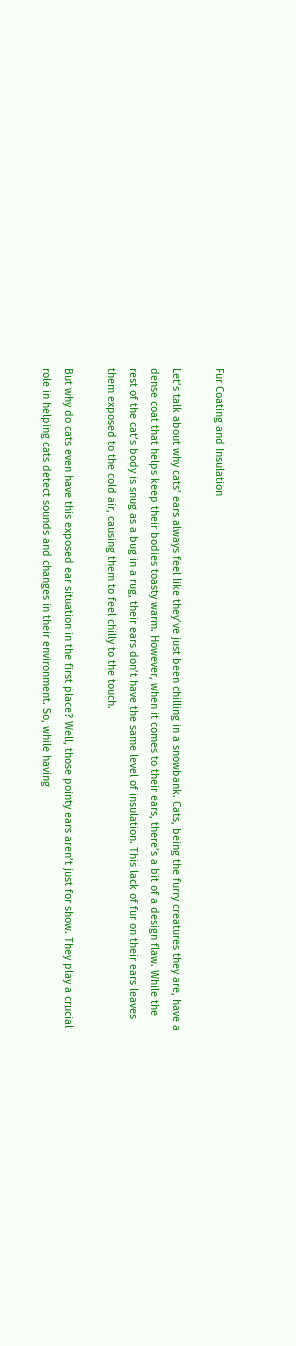Fur Coating and Insulation

Let’s talk about why cats’ ears always feel like they’ve just been chilling in a snowbank. Cats, being the furry creatures they are, have a dense coat that helps keep their bodies toasty warm. However, when it comes to their ears, there’s a bit of a design flaw. While the rest of the cat’s body is snug as a bug in a rug, their ears don’t have the same level of insulation. This lack of fur on their ears leaves them exposed to the cold air, causing them to feel chilly to the touch.

But why do cats even have this exposed ear situation in the first place? Well, those pointy ears aren’t just for show. They play a crucial role in helping cats detect sounds and changes in their environment. So, while having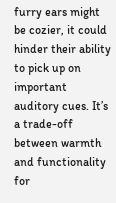furry ears might be cozier, it could hinder their ability to pick up on important auditory cues. It’s a trade-off between warmth and functionality for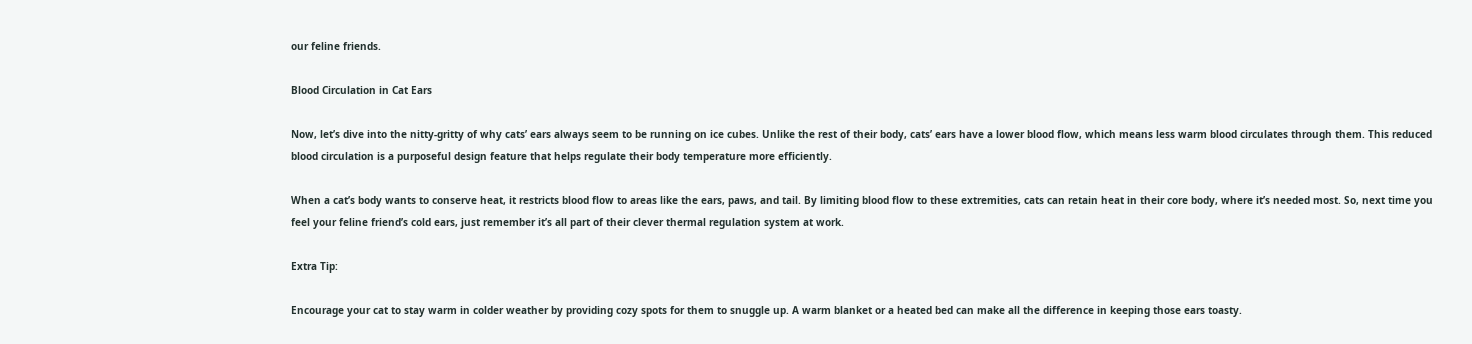our feline friends.

Blood Circulation in Cat Ears

Now, let’s dive into the nitty-gritty of why cats’ ears always seem to be running on ice cubes. Unlike the rest of their body, cats’ ears have a lower blood flow, which means less warm blood circulates through them. This reduced blood circulation is a purposeful design feature that helps regulate their body temperature more efficiently.

When a cat’s body wants to conserve heat, it restricts blood flow to areas like the ears, paws, and tail. By limiting blood flow to these extremities, cats can retain heat in their core body, where it’s needed most. So, next time you feel your feline friend’s cold ears, just remember it’s all part of their clever thermal regulation system at work.

Extra Tip:

Encourage your cat to stay warm in colder weather by providing cozy spots for them to snuggle up. A warm blanket or a heated bed can make all the difference in keeping those ears toasty.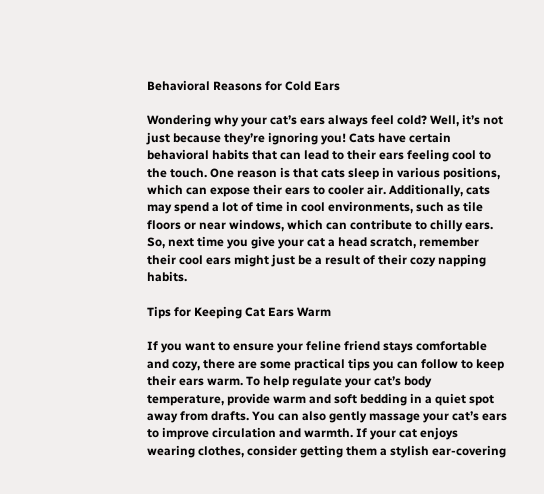Behavioral Reasons for Cold Ears

Wondering why your cat’s ears always feel cold? Well, it’s not just because they’re ignoring you! Cats have certain behavioral habits that can lead to their ears feeling cool to the touch. One reason is that cats sleep in various positions, which can expose their ears to cooler air. Additionally, cats may spend a lot of time in cool environments, such as tile floors or near windows, which can contribute to chilly ears. So, next time you give your cat a head scratch, remember their cool ears might just be a result of their cozy napping habits.

Tips for Keeping Cat Ears Warm

If you want to ensure your feline friend stays comfortable and cozy, there are some practical tips you can follow to keep their ears warm. To help regulate your cat’s body temperature, provide warm and soft bedding in a quiet spot away from drafts. You can also gently massage your cat’s ears to improve circulation and warmth. If your cat enjoys wearing clothes, consider getting them a stylish ear-covering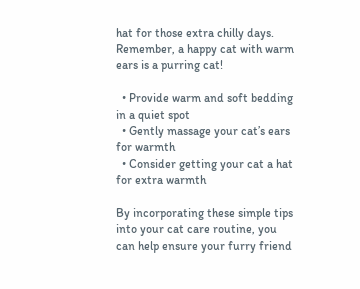hat for those extra chilly days. Remember, a happy cat with warm ears is a purring cat!

  • Provide warm and soft bedding in a quiet spot
  • Gently massage your cat’s ears for warmth
  • Consider getting your cat a hat for extra warmth

By incorporating these simple tips into your cat care routine, you can help ensure your furry friend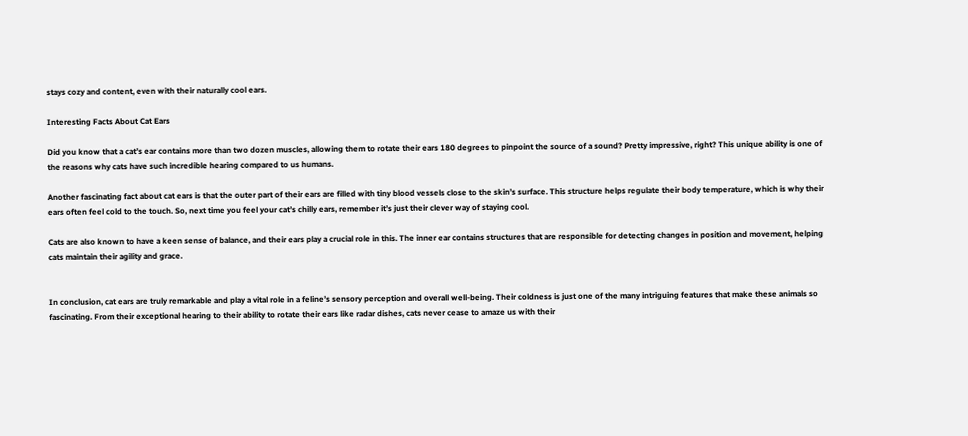stays cozy and content, even with their naturally cool ears.

Interesting Facts About Cat Ears

Did you know that a cat’s ear contains more than two dozen muscles, allowing them to rotate their ears 180 degrees to pinpoint the source of a sound? Pretty impressive, right? This unique ability is one of the reasons why cats have such incredible hearing compared to us humans.

Another fascinating fact about cat ears is that the outer part of their ears are filled with tiny blood vessels close to the skin’s surface. This structure helps regulate their body temperature, which is why their ears often feel cold to the touch. So, next time you feel your cat’s chilly ears, remember it’s just their clever way of staying cool.

Cats are also known to have a keen sense of balance, and their ears play a crucial role in this. The inner ear contains structures that are responsible for detecting changes in position and movement, helping cats maintain their agility and grace.


In conclusion, cat ears are truly remarkable and play a vital role in a feline’s sensory perception and overall well-being. Their coldness is just one of the many intriguing features that make these animals so fascinating. From their exceptional hearing to their ability to rotate their ears like radar dishes, cats never cease to amaze us with their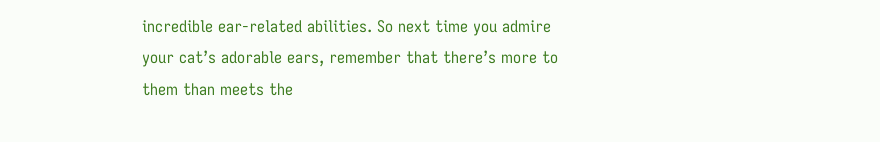incredible ear-related abilities. So next time you admire your cat’s adorable ears, remember that there’s more to them than meets the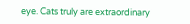eye. Cats truly are extraordinary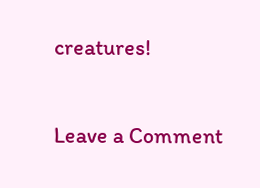creatures!

Leave a Comment